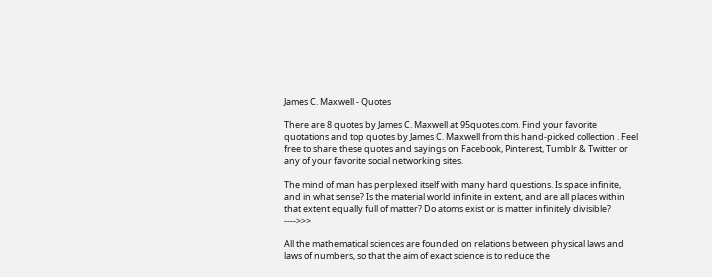James C. Maxwell - Quotes

There are 8 quotes by James C. Maxwell at 95quotes.com. Find your favorite quotations and top quotes by James C. Maxwell from this hand-picked collection . Feel free to share these quotes and sayings on Facebook, Pinterest, Tumblr & Twitter or any of your favorite social networking sites.

The mind of man has perplexed itself with many hard questions. Is space infinite, and in what sense? Is the material world infinite in extent, and are all places within that extent equally full of matter? Do atoms exist or is matter infinitely divisible? ---->>>

All the mathematical sciences are founded on relations between physical laws and laws of numbers, so that the aim of exact science is to reduce the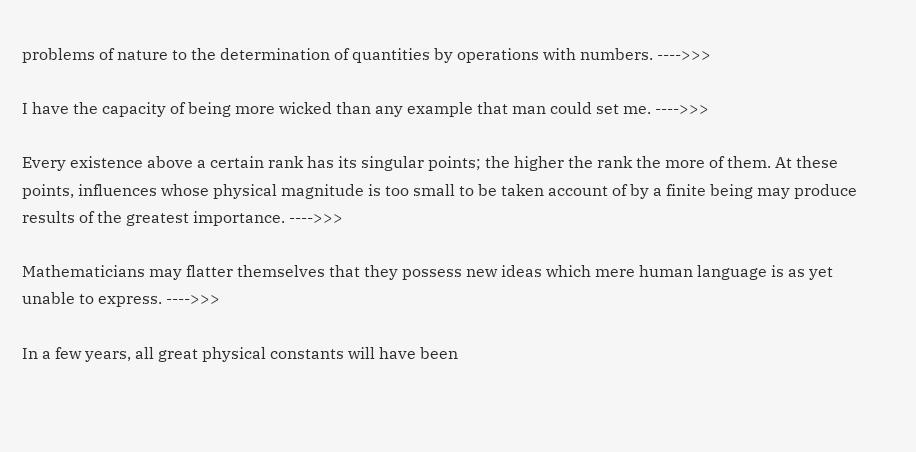problems of nature to the determination of quantities by operations with numbers. ---->>>

I have the capacity of being more wicked than any example that man could set me. ---->>>

Every existence above a certain rank has its singular points; the higher the rank the more of them. At these points, influences whose physical magnitude is too small to be taken account of by a finite being may produce results of the greatest importance. ---->>>

Mathematicians may flatter themselves that they possess new ideas which mere human language is as yet unable to express. ---->>>

In a few years, all great physical constants will have been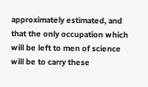approximately estimated, and that the only occupation which will be left to men of science will be to carry these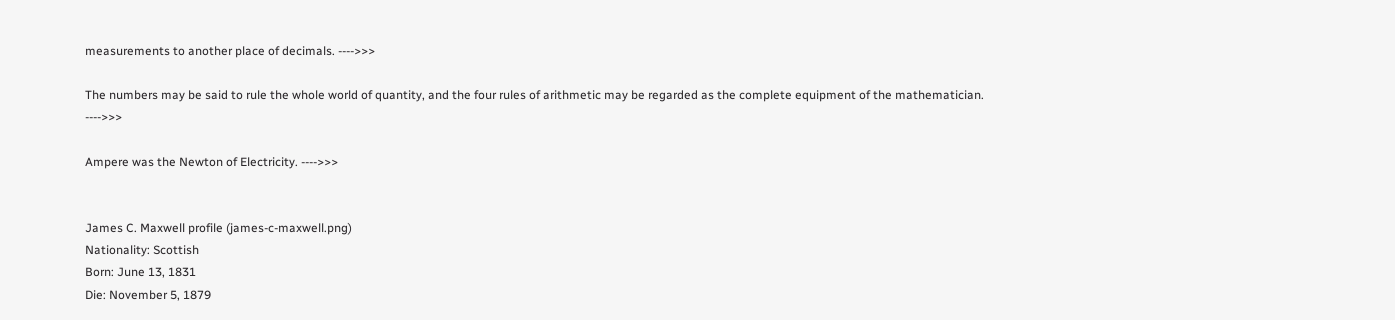measurements to another place of decimals. ---->>>

The numbers may be said to rule the whole world of quantity, and the four rules of arithmetic may be regarded as the complete equipment of the mathematician. ---->>>

Ampere was the Newton of Electricity. ---->>>


James C. Maxwell profile (james-c-maxwell.png)
Nationality: Scottish
Born: June 13, 1831
Die: November 5, 1879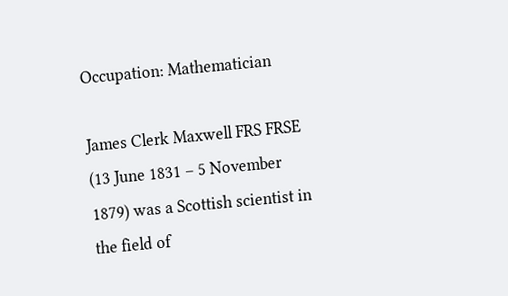Occupation: Mathematician

James Clerk Maxwell FRS FRSE (13 June 1831 – 5 November 1879) was a Scottish scientist in the field of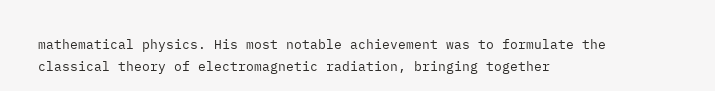mathematical physics. His most notable achievement was to formulate the classical theory of electromagnetic radiation, bringing together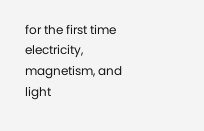for the first time electricity, magnetism, and light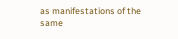as manifestations of the same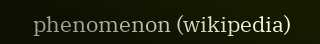phenomenon (wikipedia)